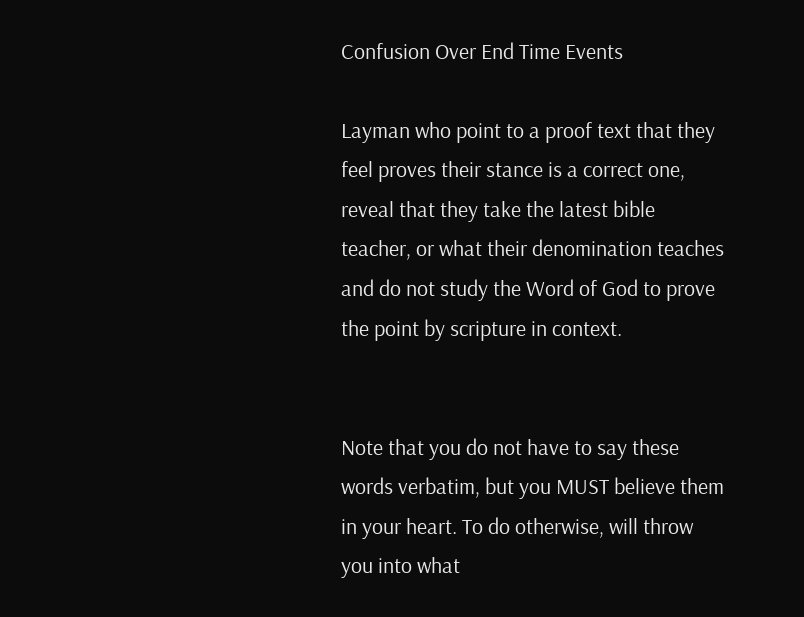Confusion Over End Time Events

Layman who point to a proof text that they feel proves their stance is a correct one, reveal that they take the latest bible teacher, or what their denomination teaches and do not study the Word of God to prove the point by scripture in context.


Note that you do not have to say these words verbatim, but you MUST believe them in your heart. To do otherwise, will throw you into what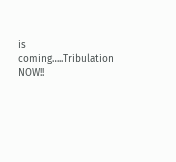is coming…..Tribulation NOW!!